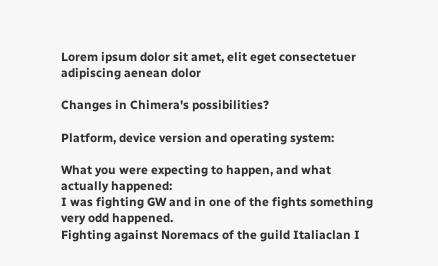Lorem ipsum dolor sit amet, elit eget consectetuer adipiscing aenean dolor

Changes in Chimera's possibilities?

Platform, device version and operating system:

What you were expecting to happen, and what actually happened:
I was fighting GW and in one of the fights something very odd happened.
Fighting against Noremacs of the guild Italiaclan I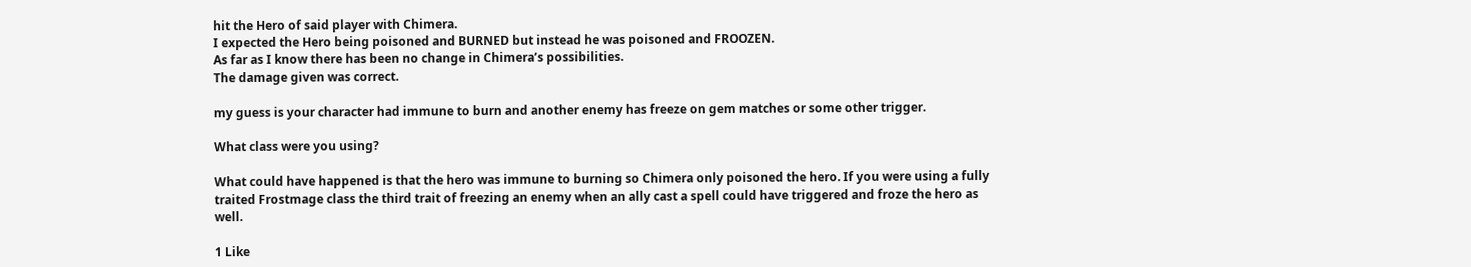hit the Hero of said player with Chimera.
I expected the Hero being poisoned and BURNED but instead he was poisoned and FROOZEN.
As far as I know there has been no change in Chimera’s possibilities.
The damage given was correct.

my guess is your character had immune to burn and another enemy has freeze on gem matches or some other trigger.

What class were you using?

What could have happened is that the hero was immune to burning so Chimera only poisoned the hero. If you were using a fully traited Frostmage class the third trait of freezing an enemy when an ally cast a spell could have triggered and froze the hero as well.

1 Like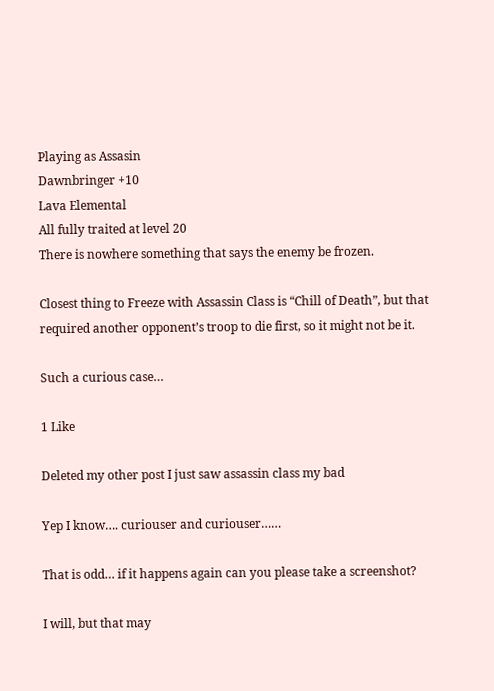Playing as Assasin
Dawnbringer +10
Lava Elemental
All fully traited at level 20
There is nowhere something that says the enemy be frozen.

Closest thing to Freeze with Assassin Class is “Chill of Death”, but that required another opponent’s troop to die first, so it might not be it.

Such a curious case…

1 Like

Deleted my other post I just saw assassin class my bad

Yep I know…. curiouser and curiouser……

That is odd… if it happens again can you please take a screenshot?

I will, but that may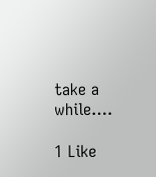take a while….

1 Like